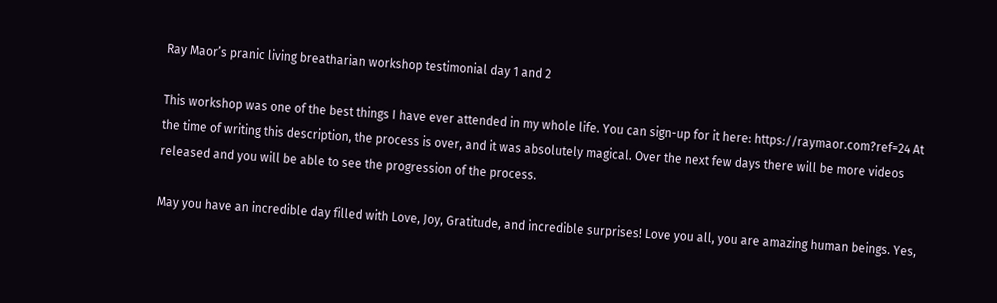Ray Maor’s pranic living breatharian workshop testimonial day 1 and 2

This workshop was one of the best things I have ever attended in my whole life. You can sign-up for it here: https://raymaor.com?ref=24 At the time of writing this description, the process is over, and it was absolutely magical. Over the next few days there will be more videos released and you will be able to see the progression of the process.

May you have an incredible day filled with Love, Joy, Gratitude, and incredible surprises! Love you all, you are amazing human beings. Yes,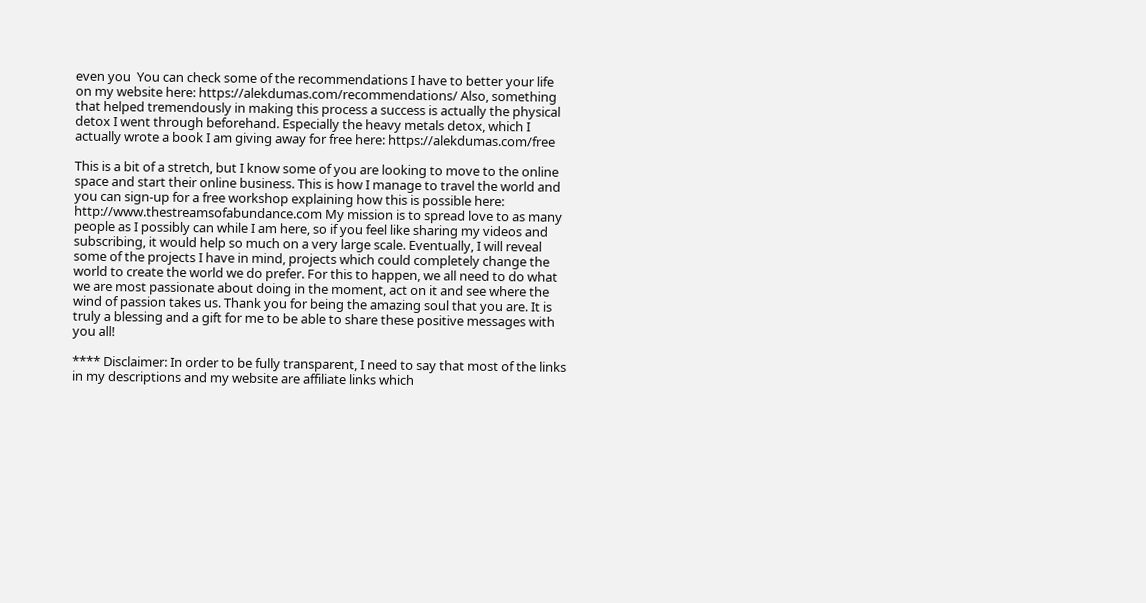even you  You can check some of the recommendations I have to better your life on my website here: https://alekdumas.com/recommendations/ Also, something that helped tremendously in making this process a success is actually the physical detox I went through beforehand. Especially the heavy metals detox, which I actually wrote a book I am giving away for free here: https://alekdumas.com/free

This is a bit of a stretch, but I know some of you are looking to move to the online space and start their online business. This is how I manage to travel the world and you can sign-up for a free workshop explaining how this is possible here: http://www.thestreamsofabundance.com My mission is to spread love to as many people as I possibly can while I am here, so if you feel like sharing my videos and subscribing, it would help so much on a very large scale. Eventually, I will reveal some of the projects I have in mind, projects which could completely change the world to create the world we do prefer. For this to happen, we all need to do what we are most passionate about doing in the moment, act on it and see where the wind of passion takes us. Thank you for being the amazing soul that you are. It is truly a blessing and a gift for me to be able to share these positive messages with you all!

**** Disclaimer: In order to be fully transparent, I need to say that most of the links in my descriptions and my website are affiliate links which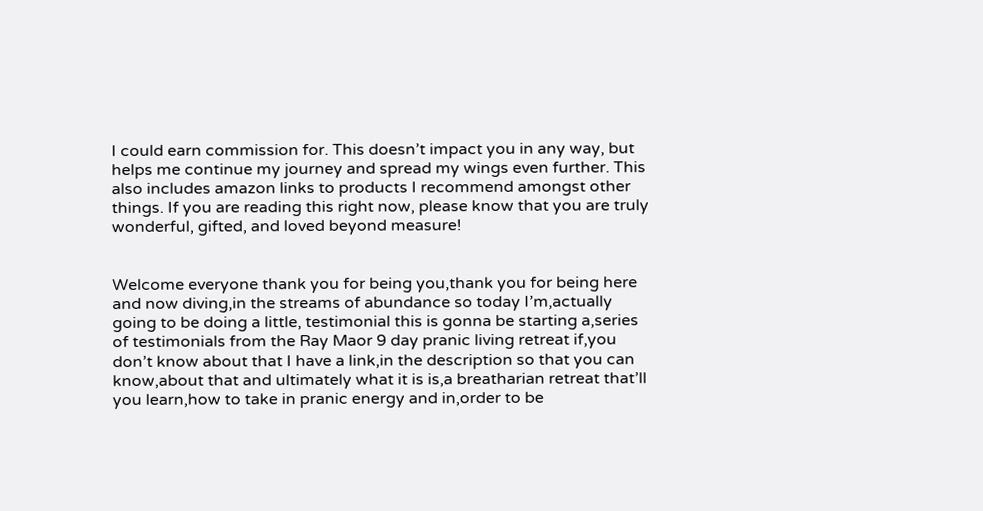I could earn commission for. This doesn’t impact you in any way, but helps me continue my journey and spread my wings even further. This also includes amazon links to products I recommend amongst other things. If you are reading this right now, please know that you are truly wonderful, gifted, and loved beyond measure!


Welcome everyone thank you for being you,thank you for being here and now diving,in the streams of abundance so today I’m,actually going to be doing a little, testimonial this is gonna be starting a,series of testimonials from the Ray Maor 9 day pranic living retreat if,you don’t know about that I have a link,in the description so that you can know,about that and ultimately what it is is,a breatharian retreat that’ll you learn,how to take in pranic energy and in,order to be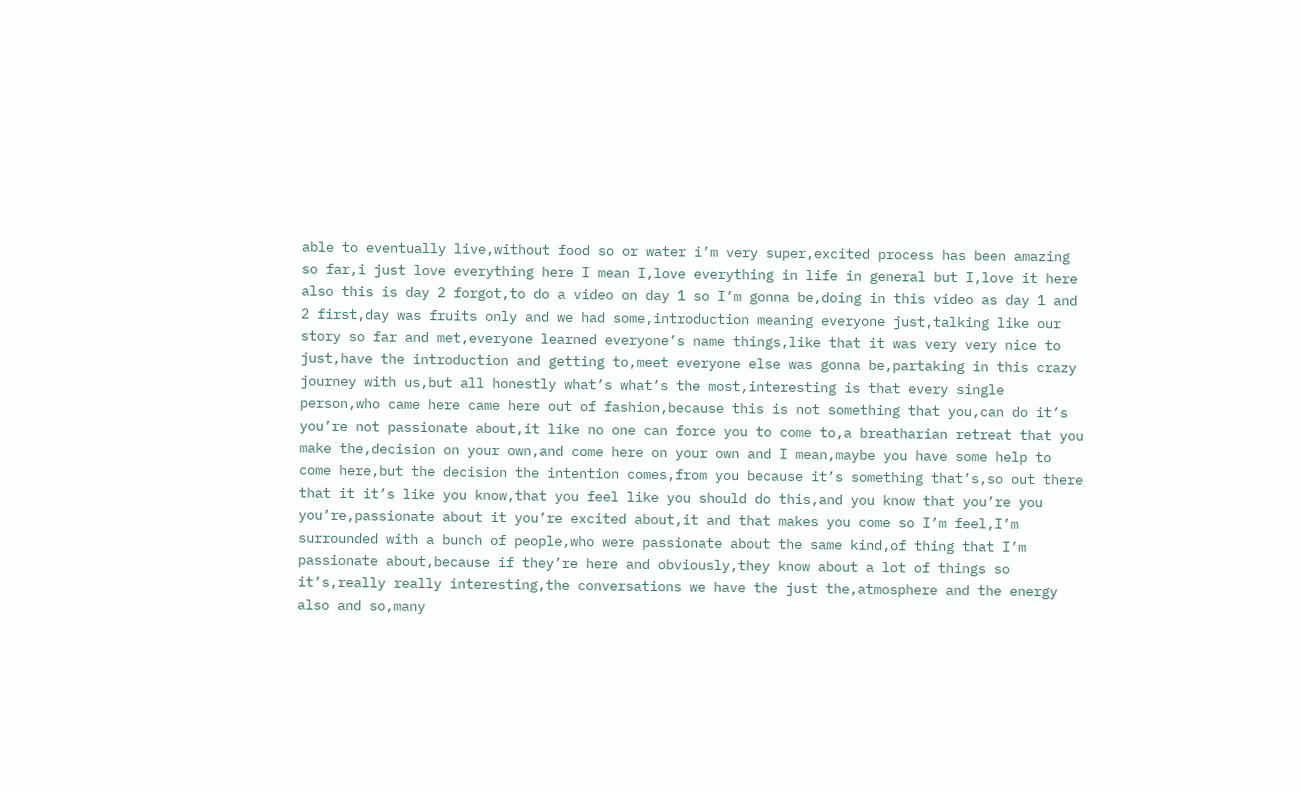able to eventually live,without food so or water i’m very super,excited process has been amazing so far,i just love everything here I mean I,love everything in life in general but I,love it here also this is day 2 forgot,to do a video on day 1 so I’m gonna be,doing in this video as day 1 and 2 first,day was fruits only and we had some,introduction meaning everyone just,talking like our story so far and met,everyone learned everyone’s name things,like that it was very very nice to just,have the introduction and getting to,meet everyone else was gonna be,partaking in this crazy journey with us,but all honestly what’s what’s the most,interesting is that every single person,who came here came here out of fashion,because this is not something that you,can do it’s you’re not passionate about,it like no one can force you to come to,a breatharian retreat that you make the,decision on your own,and come here on your own and I mean,maybe you have some help to come here,but the decision the intention comes,from you because it’s something that’s,so out there that it it’s like you know,that you feel like you should do this,and you know that you’re you you’re,passionate about it you’re excited about,it and that makes you come so I’m feel,I’m surrounded with a bunch of people,who were passionate about the same kind,of thing that I’m passionate about,because if they’re here and obviously,they know about a lot of things so it’s,really really interesting,the conversations we have the just the,atmosphere and the energy also and so,many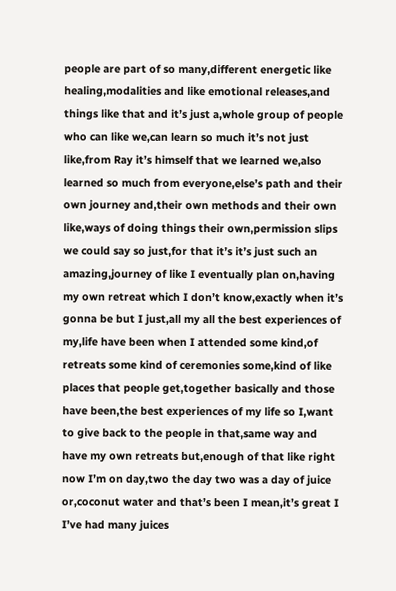people are part of so many,different energetic like healing,modalities and like emotional releases,and things like that and it’s just a,whole group of people who can like we,can learn so much it’s not just like,from Ray it’s himself that we learned we,also learned so much from everyone,else’s path and their own journey and,their own methods and their own like,ways of doing things their own,permission slips we could say so just,for that it’s it’s just such an amazing,journey of like I eventually plan on,having my own retreat which I don’t know,exactly when it’s gonna be but I just,all my all the best experiences of my,life have been when I attended some kind,of retreats some kind of ceremonies some,kind of like places that people get,together basically and those have been,the best experiences of my life so I,want to give back to the people in that,same way and have my own retreats but,enough of that like right now I’m on day,two the day two was a day of juice or,coconut water and that’s been I mean,it’s great I I’ve had many juices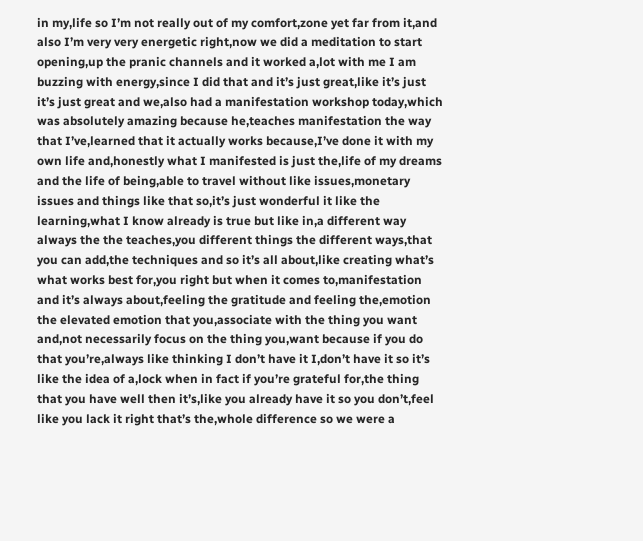in my,life so I’m not really out of my comfort,zone yet far from it,and also I’m very very energetic right,now we did a meditation to start opening,up the pranic channels and it worked a,lot with me I am buzzing with energy,since I did that and it’s just great,like it’s just it’s just great and we,also had a manifestation workshop today,which was absolutely amazing because he,teaches manifestation the way that I’ve,learned that it actually works because,I’ve done it with my own life and,honestly what I manifested is just the,life of my dreams and the life of being,able to travel without like issues,monetary issues and things like that so,it’s just wonderful it like the learning,what I know already is true but like in,a different way always the the teaches,you different things the different ways,that you can add,the techniques and so it’s all about,like creating what’s what works best for,you right but when it comes to,manifestation and it’s always about,feeling the gratitude and feeling the,emotion the elevated emotion that you,associate with the thing you want and,not necessarily focus on the thing you,want because if you do that you’re,always like thinking I don’t have it I,don’t have it so it’s like the idea of a,lock when in fact if you’re grateful for,the thing that you have well then it’s,like you already have it so you don’t,feel like you lack it right that’s the,whole difference so we were a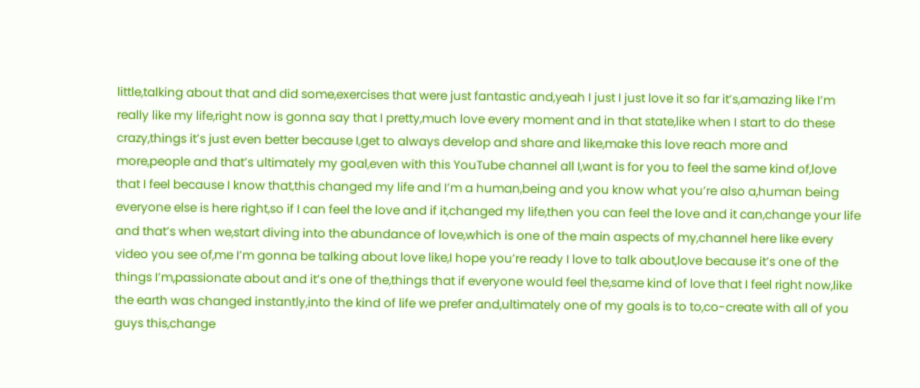little,talking about that and did some,exercises that were just fantastic and,yeah I just I just love it so far it’s,amazing like I’m really like my life,right now is gonna say that I pretty,much love every moment and in that state,like when I start to do these crazy,things it’s just even better because I,get to always develop and share and like,make this love reach more and more,people and that’s ultimately my goal,even with this YouTube channel all I,want is for you to feel the same kind of,love that I feel because I know that,this changed my life and I’m a human,being and you know what you’re also a,human being everyone else is here right,so if I can feel the love and if it,changed my life,then you can feel the love and it can,change your life and that’s when we,start diving into the abundance of love,which is one of the main aspects of my,channel here like every video you see of,me I’m gonna be talking about love like,I hope you’re ready I love to talk about,love because it’s one of the things I’m,passionate about and it’s one of the,things that if everyone would feel the,same kind of love that I feel right now,like the earth was changed instantly,into the kind of life we prefer and,ultimately one of my goals is to to,co-create with all of you guys this,change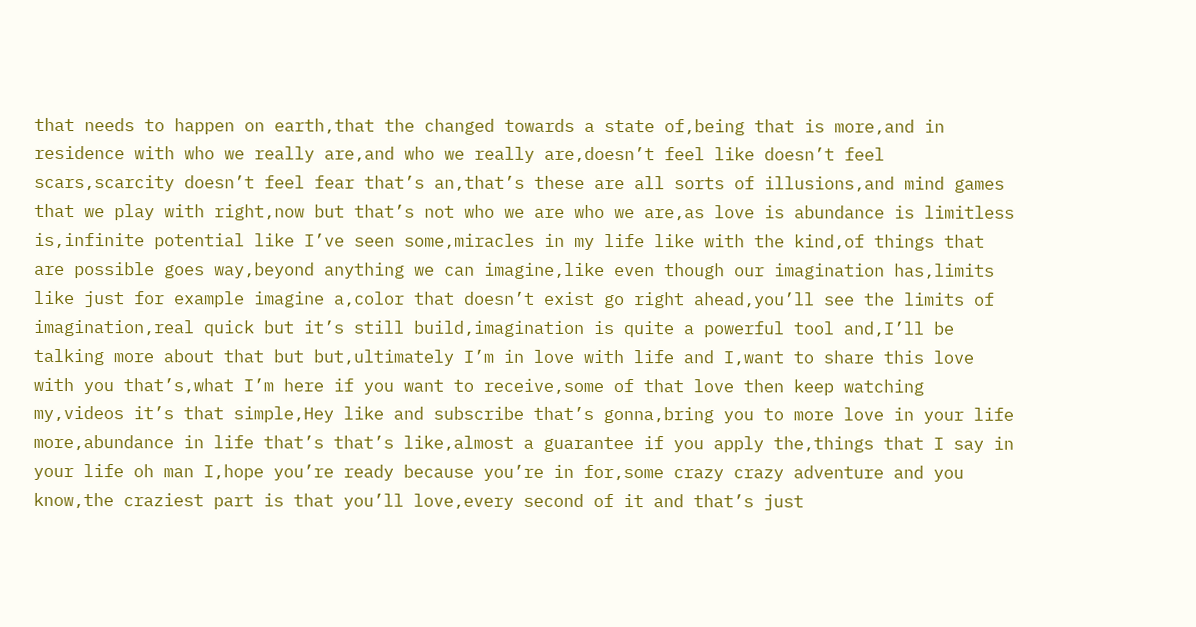that needs to happen on earth,that the changed towards a state of,being that is more,and in residence with who we really are,and who we really are,doesn’t feel like doesn’t feel scars,scarcity doesn’t feel fear that’s an,that’s these are all sorts of illusions,and mind games that we play with right,now but that’s not who we are who we are,as love is abundance is limitless is,infinite potential like I’ve seen some,miracles in my life like with the kind,of things that are possible goes way,beyond anything we can imagine,like even though our imagination has,limits like just for example imagine a,color that doesn’t exist go right ahead,you’ll see the limits of imagination,real quick but it’s still build,imagination is quite a powerful tool and,I’ll be talking more about that but but,ultimately I’m in love with life and I,want to share this love with you that’s,what I’m here if you want to receive,some of that love then keep watching my,videos it’s that simple,Hey like and subscribe that’s gonna,bring you to more love in your life more,abundance in life that’s that’s like,almost a guarantee if you apply the,things that I say in your life oh man I,hope you’re ready because you’re in for,some crazy crazy adventure and you know,the craziest part is that you’ll love,every second of it and that’s just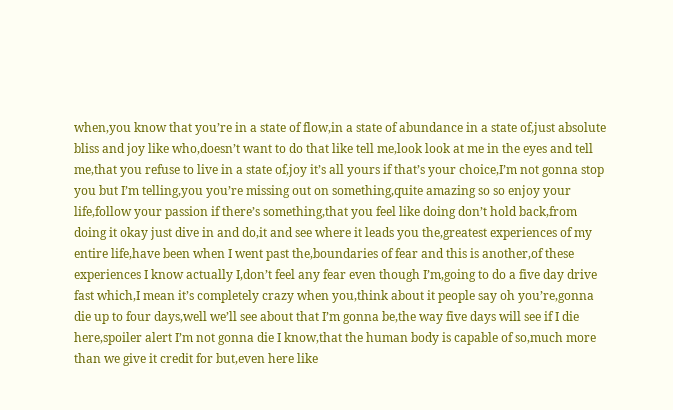when,you know that you’re in a state of flow,in a state of abundance in a state of,just absolute bliss and joy like who,doesn’t want to do that like tell me,look look at me in the eyes and tell me,that you refuse to live in a state of,joy it’s all yours if that’s your choice,I’m not gonna stop you but I’m telling,you you’re missing out on something,quite amazing so so enjoy your life,follow your passion if there’s something,that you feel like doing don’t hold back,from doing it okay just dive in and do,it and see where it leads you the,greatest experiences of my entire life,have been when I went past the,boundaries of fear and this is another,of these experiences I know actually I,don’t feel any fear even though I’m,going to do a five day drive fast which,I mean it’s completely crazy when you,think about it people say oh you’re,gonna die up to four days,well we’ll see about that I’m gonna be,the way five days will see if I die here,spoiler alert I’m not gonna die I know,that the human body is capable of so,much more than we give it credit for but,even here like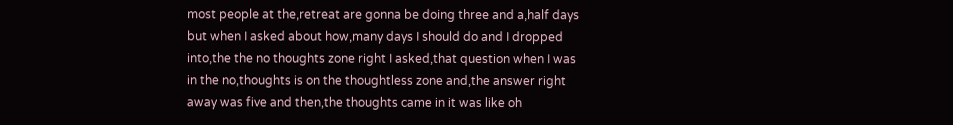most people at the,retreat are gonna be doing three and a,half days but when I asked about how,many days I should do and I dropped into,the the no thoughts zone right I asked,that question when I was in the no,thoughts is on the thoughtless zone and,the answer right away was five and then,the thoughts came in it was like oh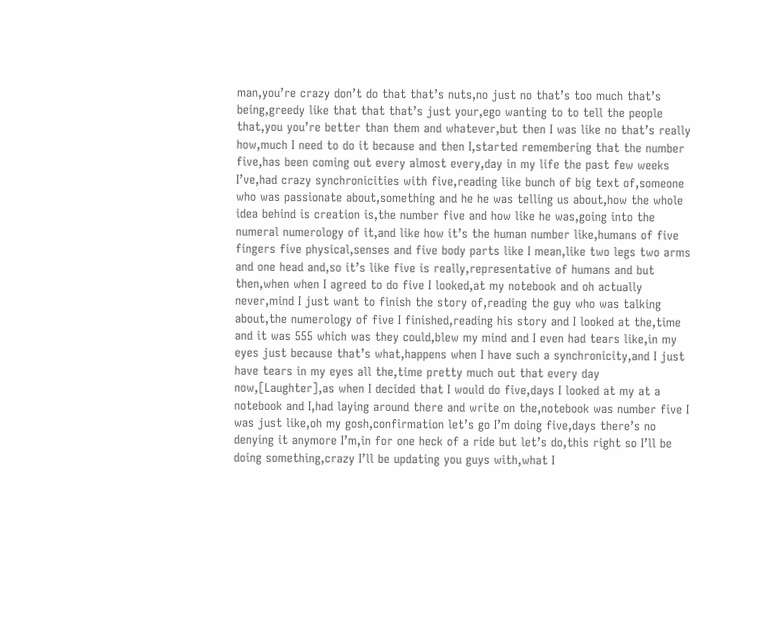man,you’re crazy don’t do that that’s nuts,no just no that’s too much that’s being,greedy like that that that’s just your,ego wanting to to tell the people that,you you’re better than them and whatever,but then I was like no that’s really how,much I need to do it because and then I,started remembering that the number five,has been coming out every almost every,day in my life the past few weeks I’ve,had crazy synchronicities with five,reading like bunch of big text of,someone who was passionate about,something and he he was telling us about,how the whole idea behind is creation is,the number five and how like he was,going into the numeral numerology of it,and like how it’s the human number like,humans of five fingers five physical,senses and five body parts like I mean,like two legs two arms and one head and,so it’s like five is really,representative of humans and but then,when when I agreed to do five I looked,at my notebook and oh actually never,mind I just want to finish the story of,reading the guy who was talking about,the numerology of five I finished,reading his story and I looked at the,time and it was 555 which was they could,blew my mind and I even had tears like,in my eyes just because that’s what,happens when I have such a synchronicity,and I just have tears in my eyes all the,time pretty much out that every day now,[Laughter],as when I decided that I would do five,days I looked at my at a notebook and I,had laying around there and write on the,notebook was number five I was just like,oh my gosh,confirmation let’s go I’m doing five,days there’s no denying it anymore I’m,in for one heck of a ride but let’s do,this right so I’ll be doing something,crazy I’ll be updating you guys with,what I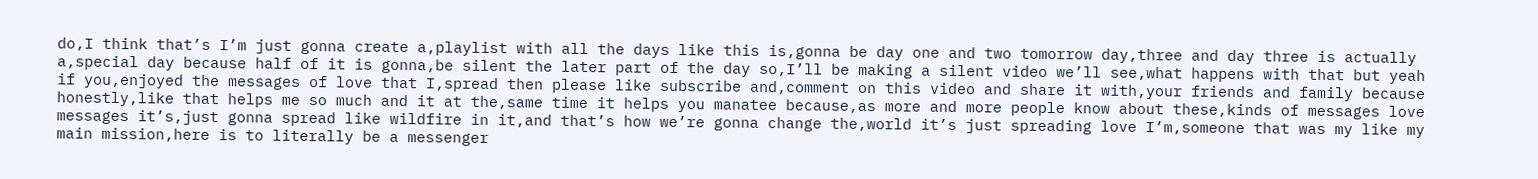do,I think that’s I’m just gonna create a,playlist with all the days like this is,gonna be day one and two tomorrow day,three and day three is actually a,special day because half of it is gonna,be silent the later part of the day so,I’ll be making a silent video we’ll see,what happens with that but yeah if you,enjoyed the messages of love that I,spread then please like subscribe and,comment on this video and share it with,your friends and family because honestly,like that helps me so much and it at the,same time it helps you manatee because,as more and more people know about these,kinds of messages love messages it’s,just gonna spread like wildfire in it,and that’s how we’re gonna change the,world it’s just spreading love I’m,someone that was my like my main mission,here is to literally be a messenger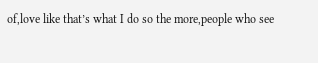of,love like that’s what I do so the more,people who see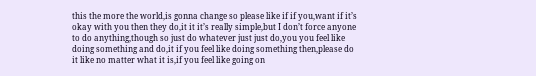this the more the world,is gonna change so please like if if you,want if it’s okay with you then they do,it it it’s really simple,but I don’t force anyone to do anything,though so just do whatever just just do,you you feel like doing something and do,it if you feel like doing something then,please do it like no matter what it is,if you feel like going on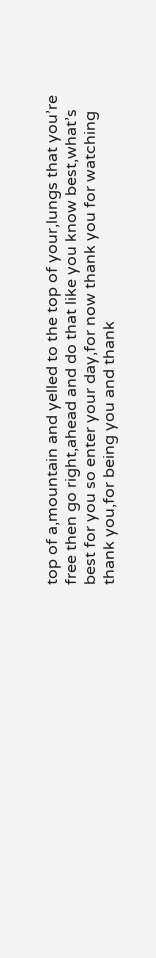top of a,mountain and yelled to the top of your,lungs that you’re free then go right,ahead and do that like you know best,what’s best for you so enter your day,for now thank you for watching thank you,for being you and thank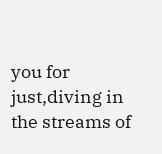you for just,diving in the streams of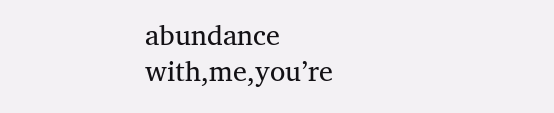abundance with,me,you’re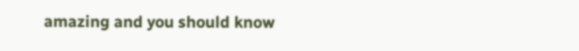amazing and you should know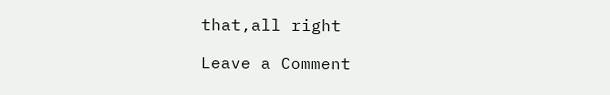that,all right

Leave a Comment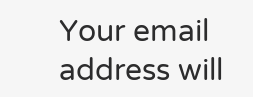Your email address will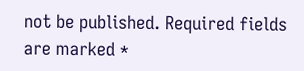not be published. Required fields are marked *